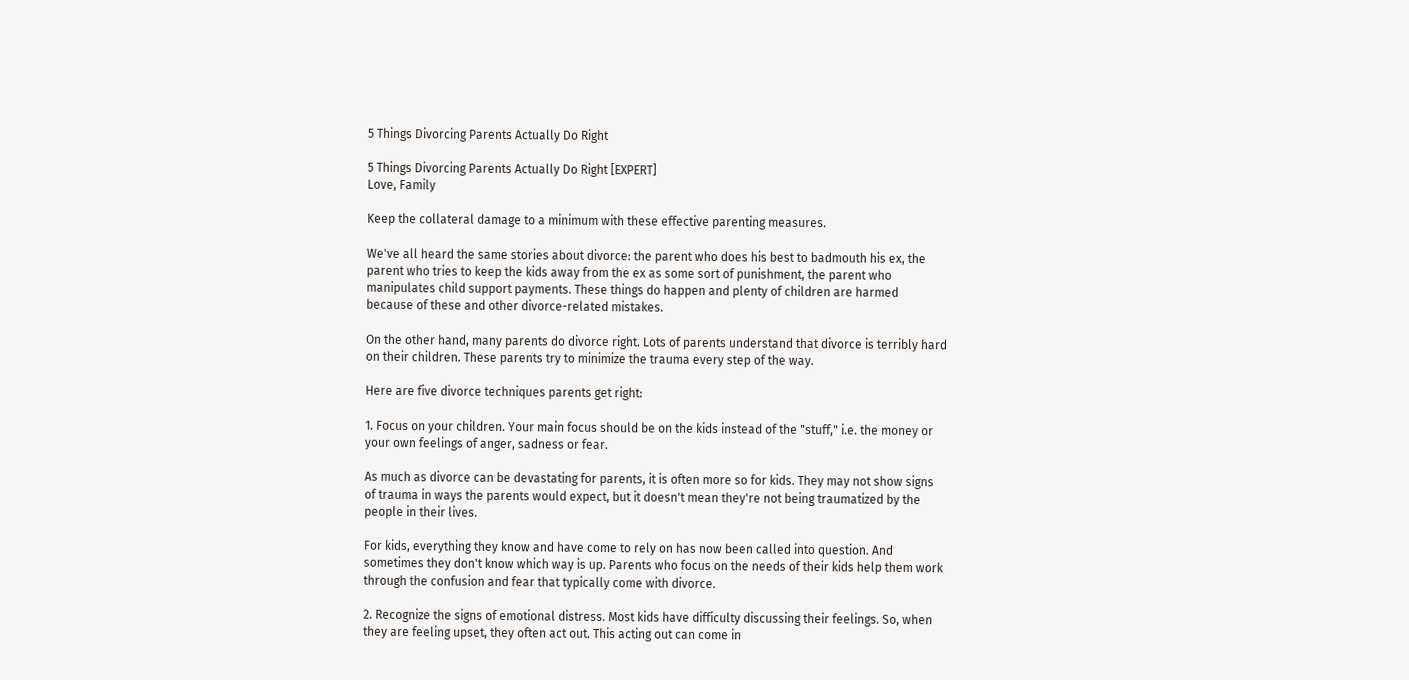5 Things Divorcing Parents Actually Do Right

5 Things Divorcing Parents Actually Do Right [EXPERT]
Love, Family

Keep the collateral damage to a minimum with these effective parenting measures.

We've all heard the same stories about divorce: the parent who does his best to badmouth his ex, the parent who tries to keep the kids away from the ex as some sort of punishment, the parent who manipulates child support payments. These things do happen and plenty of children are harmed because of these and other divorce-related mistakes.

On the other hand, many parents do divorce right. Lots of parents understand that divorce is terribly hard on their children. These parents try to minimize the trauma every step of the way.

Here are five divorce techniques parents get right:

1. Focus on your children. Your main focus should be on the kids instead of the "stuff," i.e. the money or your own feelings of anger, sadness or fear.

As much as divorce can be devastating for parents, it is often more so for kids. They may not show signs of trauma in ways the parents would expect, but it doesn't mean they're not being traumatized by the people in their lives.

For kids, everything they know and have come to rely on has now been called into question. And sometimes they don't know which way is up. Parents who focus on the needs of their kids help them work through the confusion and fear that typically come with divorce.

2. Recognize the signs of emotional distress. Most kids have difficulty discussing their feelings. So, when they are feeling upset, they often act out. This acting out can come in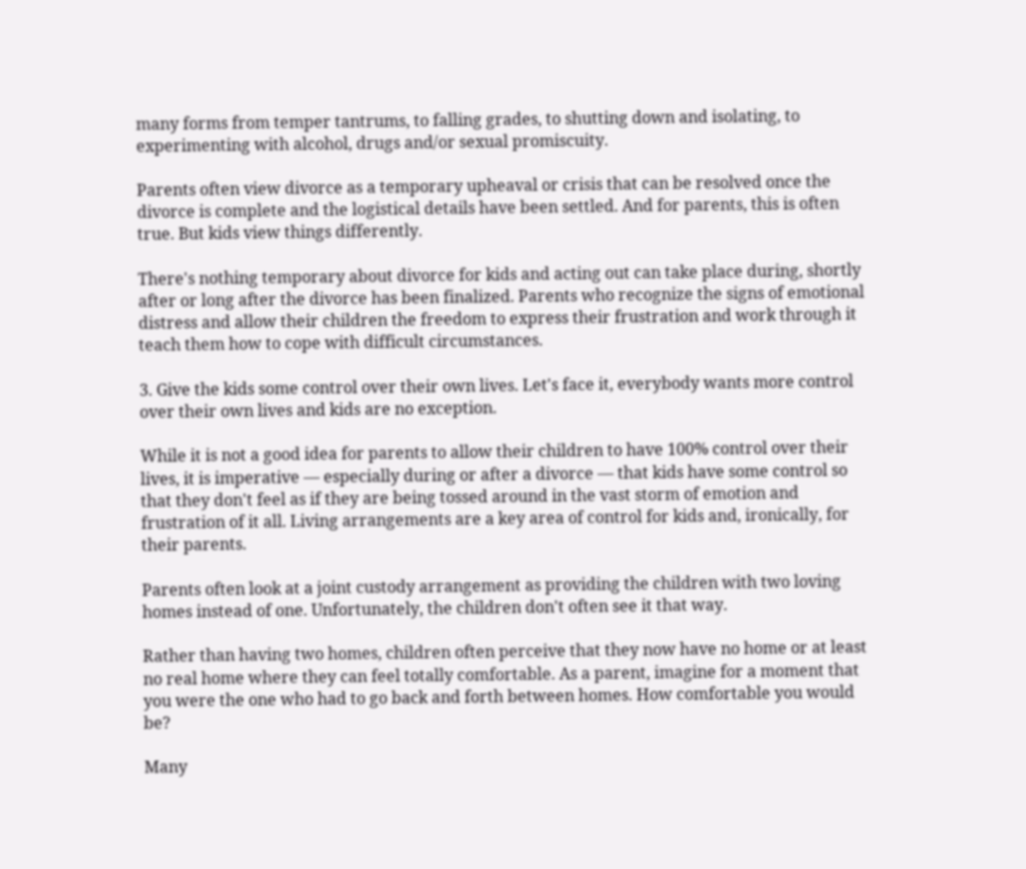many forms from temper tantrums, to falling grades, to shutting down and isolating, to experimenting with alcohol, drugs and/or sexual promiscuity.

Parents often view divorce as a temporary upheaval or crisis that can be resolved once the divorce is complete and the logistical details have been settled. And for parents, this is often true. But kids view things differently.

There's nothing temporary about divorce for kids and acting out can take place during, shortly after or long after the divorce has been finalized. Parents who recognize the signs of emotional distress and allow their children the freedom to express their frustration and work through it teach them how to cope with difficult circumstances.

3. Give the kids some control over their own lives. Let's face it, everybody wants more control over their own lives and kids are no exception.

While it is not a good idea for parents to allow their children to have 100% control over their lives, it is imperative — especially during or after a divorce — that kids have some control so that they don't feel as if they are being tossed around in the vast storm of emotion and frustration of it all. Living arrangements are a key area of control for kids and, ironically, for their parents.

Parents often look at a joint custody arrangement as providing the children with two loving homes instead of one. Unfortunately, the children don't often see it that way.

Rather than having two homes, children often perceive that they now have no home or at least no real home where they can feel totally comfortable. As a parent, imagine for a moment that you were the one who had to go back and forth between homes. How comfortable you would be?

Many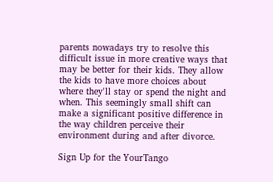parents nowadays try to resolve this difficult issue in more creative ways that may be better for their kids. They allow the kids to have more choices about where they'll stay or spend the night and when. This seemingly small shift can make a significant positive difference in the way children perceive their environment during and after divorce.

Sign Up for the YourTango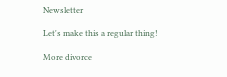Newsletter

Let's make this a regular thing!

More divorce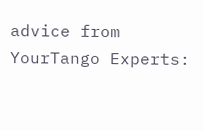advice from YourTango Experts: